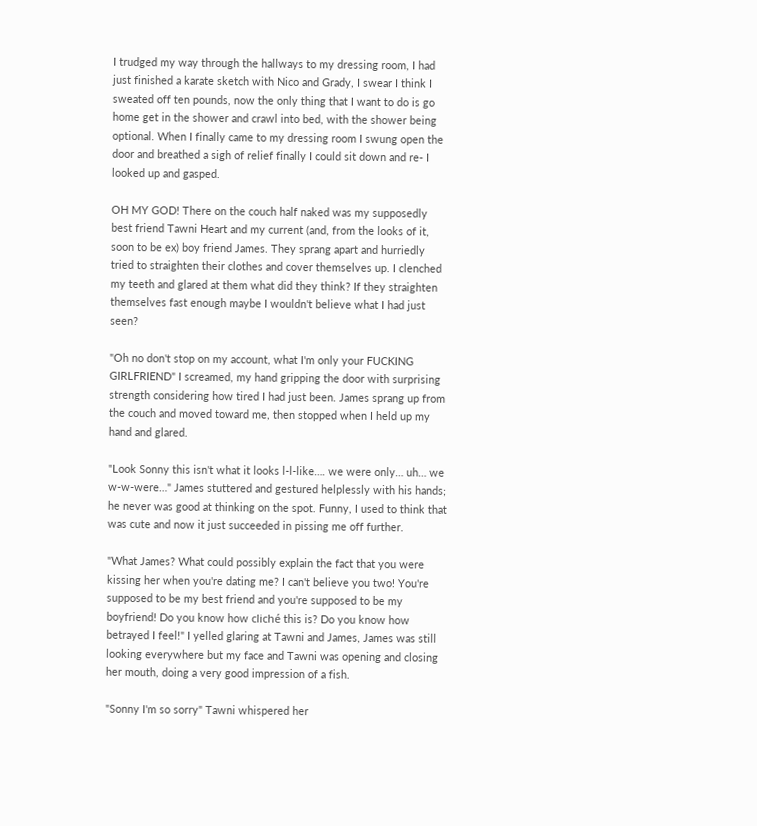I trudged my way through the hallways to my dressing room, I had just finished a karate sketch with Nico and Grady, I swear I think I sweated off ten pounds, now the only thing that I want to do is go home get in the shower and crawl into bed, with the shower being optional. When I finally came to my dressing room I swung open the door and breathed a sigh of relief finally I could sit down and re- I looked up and gasped.

OH MY GOD! There on the couch half naked was my supposedly best friend Tawni Heart and my current (and, from the looks of it, soon to be ex) boy friend James. They sprang apart and hurriedly tried to straighten their clothes and cover themselves up. I clenched my teeth and glared at them what did they think? If they straighten themselves fast enough maybe I wouldn't believe what I had just seen?

"Oh no don't stop on my account, what I'm only your FUCKING GIRLFRIEND" I screamed, my hand gripping the door with surprising strength considering how tired I had just been. James sprang up from the couch and moved toward me, then stopped when I held up my hand and glared.

"Look Sonny this isn't what it looks l-l-like…. we were only… uh… we w-w-were…" James stuttered and gestured helplessly with his hands; he never was good at thinking on the spot. Funny, I used to think that was cute and now it just succeeded in pissing me off further.

"What James? What could possibly explain the fact that you were kissing her when you're dating me? I can't believe you two! You're supposed to be my best friend and you're supposed to be my boyfriend! Do you know how cliché this is? Do you know how betrayed I feel!" I yelled glaring at Tawni and James, James was still looking everywhere but my face and Tawni was opening and closing her mouth, doing a very good impression of a fish.

"Sonny I'm so sorry" Tawni whispered her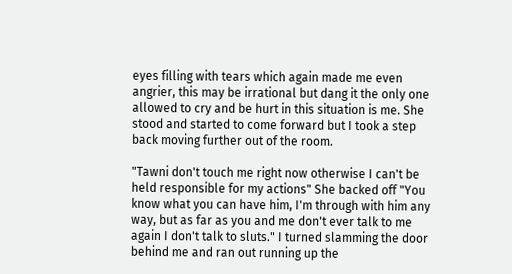eyes filling with tears which again made me even angrier, this may be irrational but dang it the only one allowed to cry and be hurt in this situation is me. She stood and started to come forward but I took a step back moving further out of the room.

"Tawni don't touch me right now otherwise I can't be held responsible for my actions" She backed off "You know what you can have him, I'm through with him any way, but as far as you and me don't ever talk to me again I don't talk to sluts." I turned slamming the door behind me and ran out running up the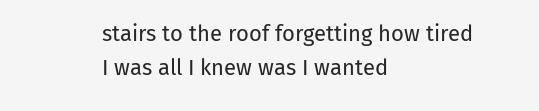stairs to the roof forgetting how tired I was all I knew was I wanted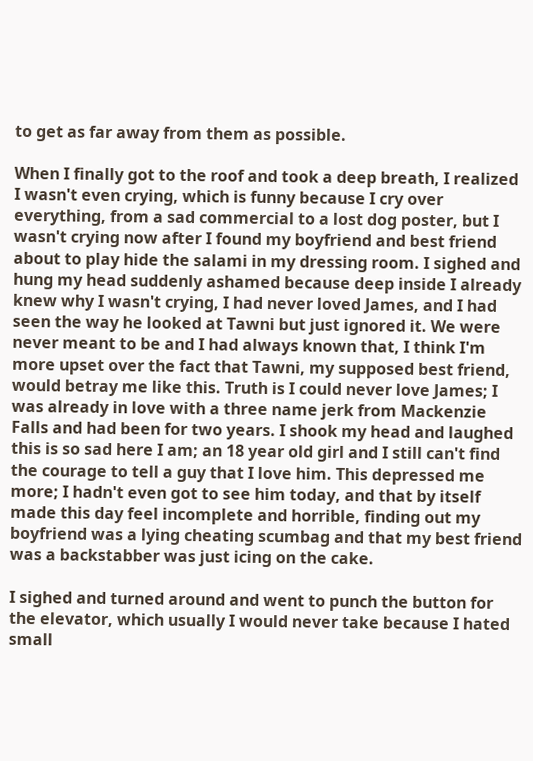to get as far away from them as possible.

When I finally got to the roof and took a deep breath, I realized I wasn't even crying, which is funny because I cry over everything, from a sad commercial to a lost dog poster, but I wasn't crying now after I found my boyfriend and best friend about to play hide the salami in my dressing room. I sighed and hung my head suddenly ashamed because deep inside I already knew why I wasn't crying, I had never loved James, and I had seen the way he looked at Tawni but just ignored it. We were never meant to be and I had always known that, I think I'm more upset over the fact that Tawni, my supposed best friend, would betray me like this. Truth is I could never love James; I was already in love with a three name jerk from Mackenzie Falls and had been for two years. I shook my head and laughed this is so sad here I am; an 18 year old girl and I still can't find the courage to tell a guy that I love him. This depressed me more; I hadn't even got to see him today, and that by itself made this day feel incomplete and horrible, finding out my boyfriend was a lying cheating scumbag and that my best friend was a backstabber was just icing on the cake.

I sighed and turned around and went to punch the button for the elevator, which usually I would never take because I hated small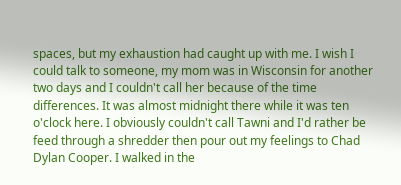spaces, but my exhaustion had caught up with me. I wish I could talk to someone, my mom was in Wisconsin for another two days and I couldn't call her because of the time differences. It was almost midnight there while it was ten o'clock here. I obviously couldn't call Tawni and I'd rather be feed through a shredder then pour out my feelings to Chad Dylan Cooper. I walked in the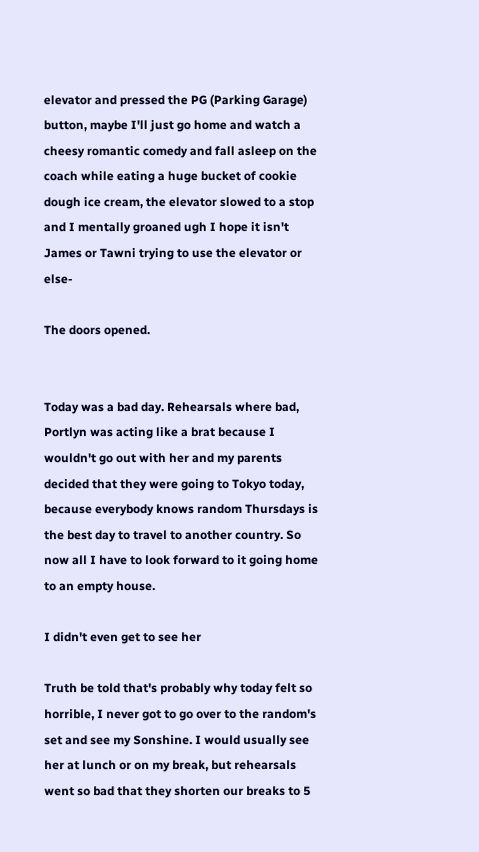elevator and pressed the PG (Parking Garage) button, maybe I'll just go home and watch a cheesy romantic comedy and fall asleep on the coach while eating a huge bucket of cookie dough ice cream, the elevator slowed to a stop and I mentally groaned ugh I hope it isn't James or Tawni trying to use the elevator or else-

The doors opened.


Today was a bad day. Rehearsals where bad, Portlyn was acting like a brat because I wouldn't go out with her and my parents decided that they were going to Tokyo today, because everybody knows random Thursdays is the best day to travel to another country. So now all I have to look forward to it going home to an empty house.

I didn't even get to see her

Truth be told that's probably why today felt so horrible, I never got to go over to the random's set and see my Sonshine. I would usually see her at lunch or on my break, but rehearsals went so bad that they shorten our breaks to 5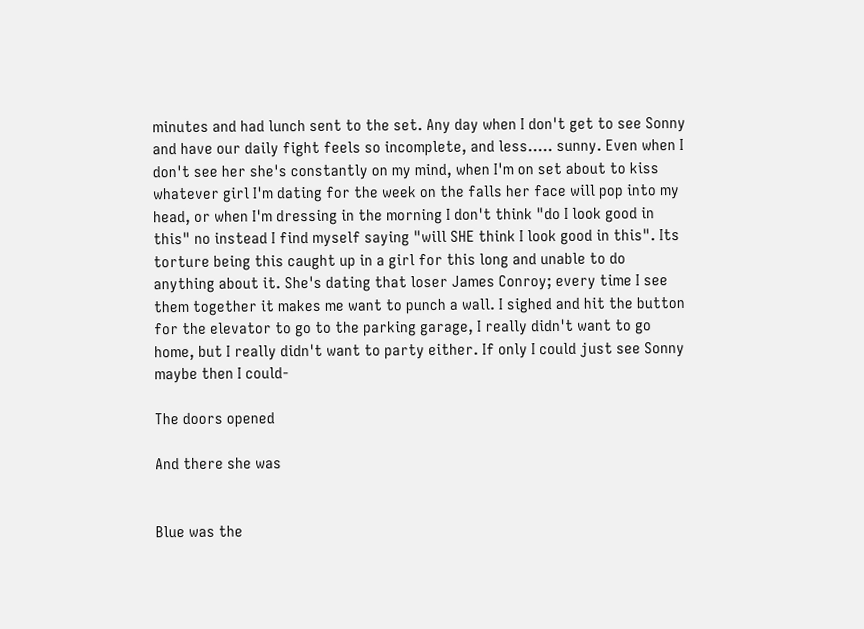minutes and had lunch sent to the set. Any day when I don't get to see Sonny and have our daily fight feels so incomplete, and less….. sunny. Even when I don't see her she's constantly on my mind, when I'm on set about to kiss whatever girl I'm dating for the week on the falls her face will pop into my head, or when I'm dressing in the morning I don't think "do I look good in this" no instead I find myself saying "will SHE think I look good in this". Its torture being this caught up in a girl for this long and unable to do anything about it. She's dating that loser James Conroy; every time I see them together it makes me want to punch a wall. I sighed and hit the button for the elevator to go to the parking garage, I really didn't want to go home, but I really didn't want to party either. If only I could just see Sonny maybe then I could-

The doors opened

And there she was


Blue was the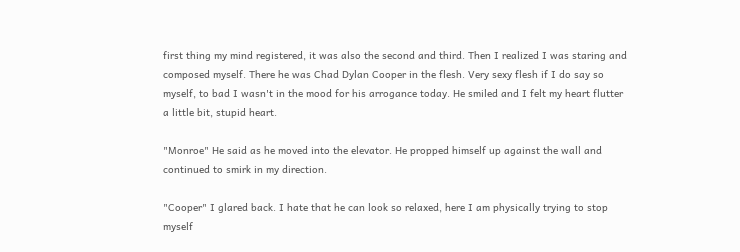first thing my mind registered, it was also the second and third. Then I realized I was staring and composed myself. There he was Chad Dylan Cooper in the flesh. Very sexy flesh if I do say so myself, to bad I wasn't in the mood for his arrogance today. He smiled and I felt my heart flutter a little bit, stupid heart.

"Monroe" He said as he moved into the elevator. He propped himself up against the wall and continued to smirk in my direction.

"Cooper" I glared back. I hate that he can look so relaxed, here I am physically trying to stop myself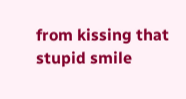from kissing that stupid smile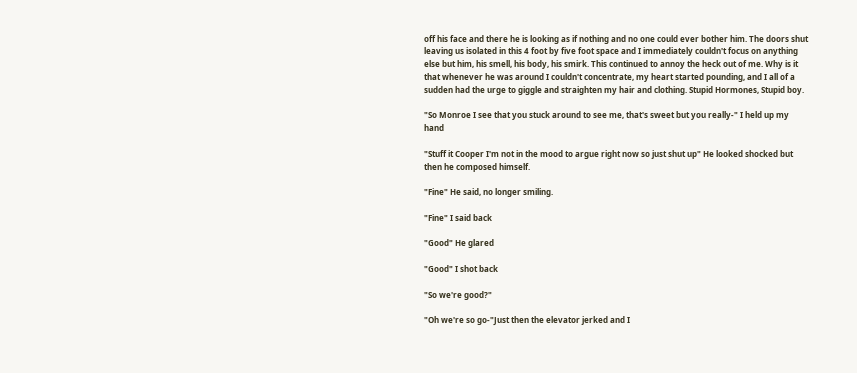off his face and there he is looking as if nothing and no one could ever bother him. The doors shut leaving us isolated in this 4 foot by five foot space and I immediately couldn't focus on anything else but him, his smell, his body, his smirk. This continued to annoy the heck out of me. Why is it that whenever he was around I couldn't concentrate, my heart started pounding, and I all of a sudden had the urge to giggle and straighten my hair and clothing. Stupid Hormones, Stupid boy.

"So Monroe I see that you stuck around to see me, that's sweet but you really-" I held up my hand

"Stuff it Cooper I'm not in the mood to argue right now so just shut up" He looked shocked but then he composed himself.

"Fine" He said, no longer smiling.

"Fine" I said back

"Good" He glared

"Good" I shot back

"So we're good?"

"Oh we're so go-"Just then the elevator jerked and I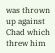was thrown up against Chad which threw him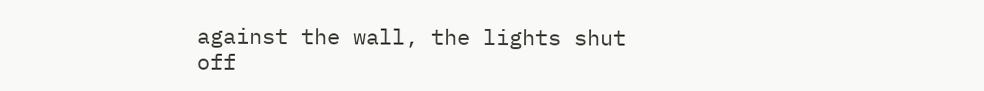against the wall, the lights shut off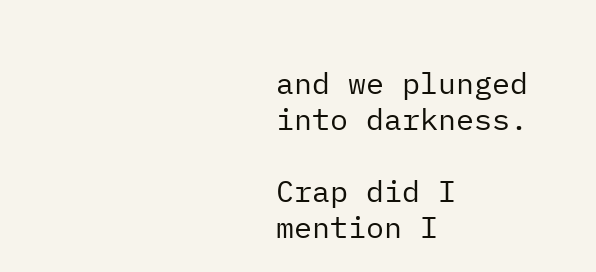and we plunged into darkness.

Crap did I mention I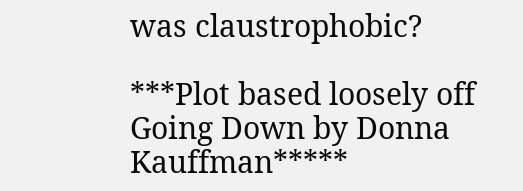was claustrophobic?

***Plot based loosely off Going Down by Donna Kauffman*****